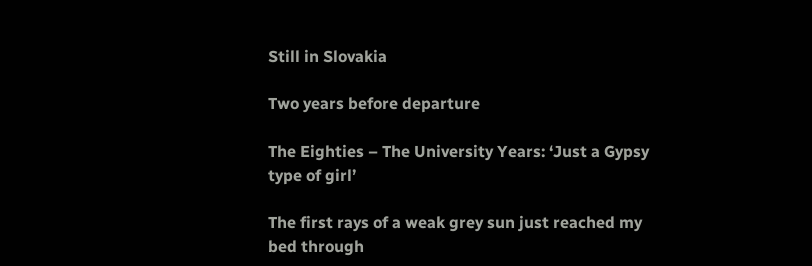Still in Slovakia

Two years before departure

The Eighties – The University Years: ‘Just a Gypsy type of girl’

The first rays of a weak grey sun just reached my bed through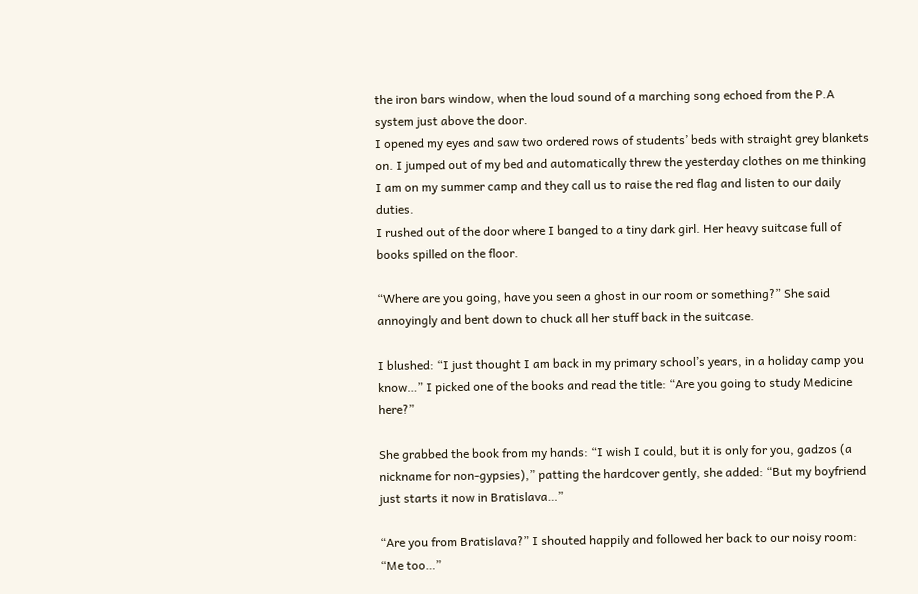the iron bars window, when the loud sound of a marching song echoed from the P.A system just above the door.
I opened my eyes and saw two ordered rows of students’ beds with straight grey blankets on. I jumped out of my bed and automatically threw the yesterday clothes on me thinking I am on my summer camp and they call us to raise the red flag and listen to our daily duties.
I rushed out of the door where I banged to a tiny dark girl. Her heavy suitcase full of books spilled on the floor.

“Where are you going, have you seen a ghost in our room or something?” She said annoyingly and bent down to chuck all her stuff back in the suitcase.

I blushed: “I just thought I am back in my primary school’s years, in a holiday camp you know…” I picked one of the books and read the title: “Are you going to study Medicine here?”

She grabbed the book from my hands: “I wish I could, but it is only for you, gadzos (a nickname for non-gypsies),” patting the hardcover gently, she added: “But my boyfriend just starts it now in Bratislava…”

“Are you from Bratislava?” I shouted happily and followed her back to our noisy room: “Me too…”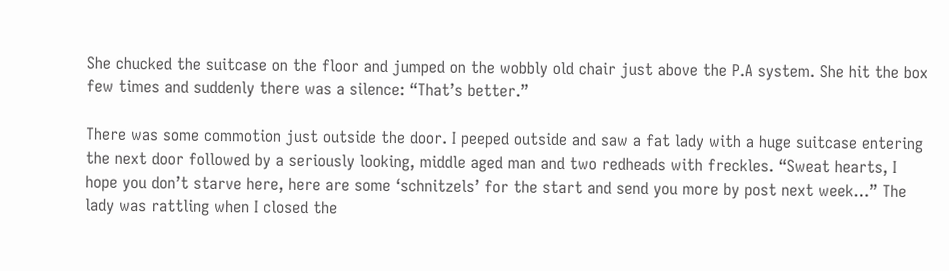She chucked the suitcase on the floor and jumped on the wobbly old chair just above the P.A system. She hit the box few times and suddenly there was a silence: “That’s better.”

There was some commotion just outside the door. I peeped outside and saw a fat lady with a huge suitcase entering the next door followed by a seriously looking, middle aged man and two redheads with freckles. “Sweat hearts, I hope you don’t starve here, here are some ‘schnitzels’ for the start and send you more by post next week…” The lady was rattling when I closed the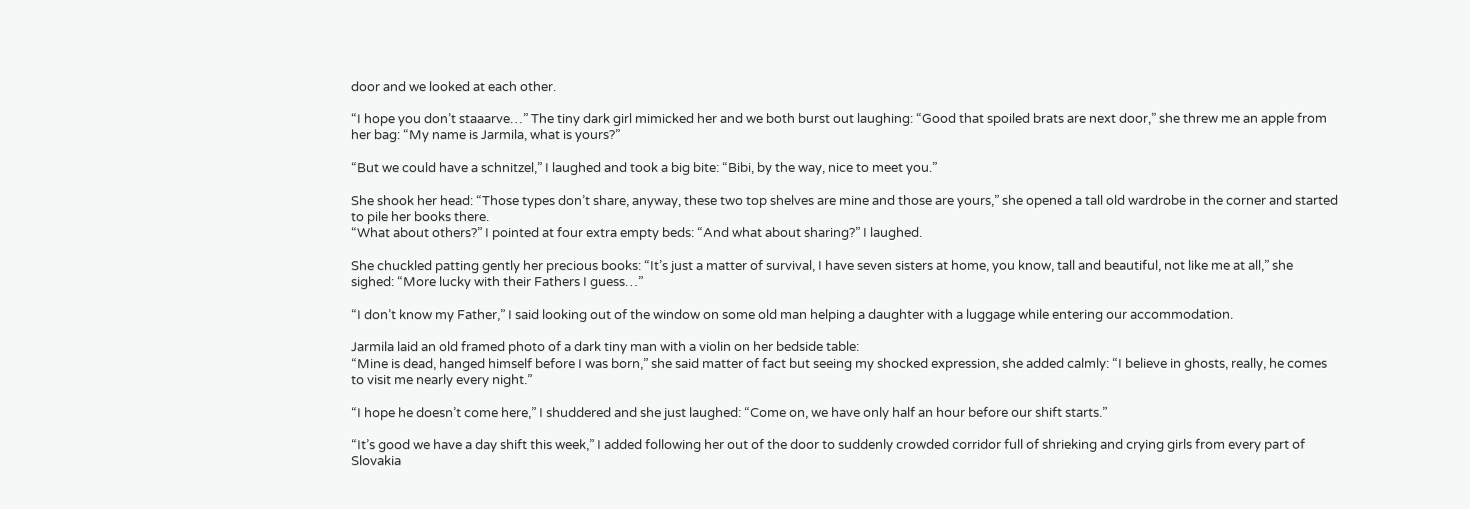door and we looked at each other.

“I hope you don’t staaarve…” The tiny dark girl mimicked her and we both burst out laughing: “Good that spoiled brats are next door,” she threw me an apple from her bag: “My name is Jarmila, what is yours?”

“But we could have a schnitzel,” I laughed and took a big bite: “Bibi, by the way, nice to meet you.”

She shook her head: “Those types don’t share, anyway, these two top shelves are mine and those are yours,” she opened a tall old wardrobe in the corner and started to pile her books there.
“What about others?” I pointed at four extra empty beds: “And what about sharing?” I laughed.

She chuckled patting gently her precious books: “It’s just a matter of survival, I have seven sisters at home, you know, tall and beautiful, not like me at all,” she sighed: “More lucky with their Fathers I guess…”

“I don’t know my Father,” I said looking out of the window on some old man helping a daughter with a luggage while entering our accommodation.

Jarmila laid an old framed photo of a dark tiny man with a violin on her bedside table:
“Mine is dead, hanged himself before I was born,” she said matter of fact but seeing my shocked expression, she added calmly: “I believe in ghosts, really, he comes to visit me nearly every night.”

“I hope he doesn’t come here,” I shuddered and she just laughed: “Come on, we have only half an hour before our shift starts.”

“It’s good we have a day shift this week,” I added following her out of the door to suddenly crowded corridor full of shrieking and crying girls from every part of Slovakia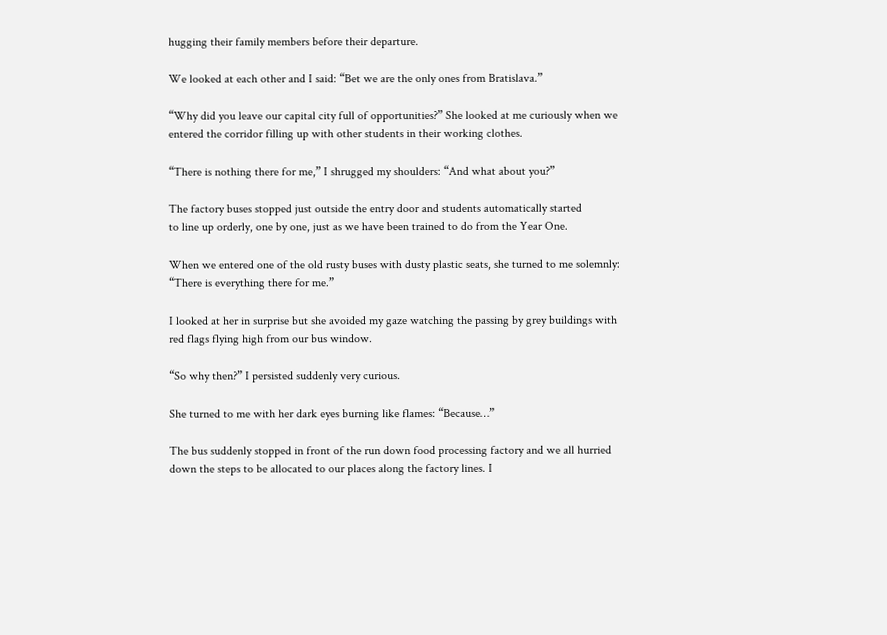hugging their family members before their departure.

We looked at each other and I said: “Bet we are the only ones from Bratislava.”

“Why did you leave our capital city full of opportunities?” She looked at me curiously when we entered the corridor filling up with other students in their working clothes.

“There is nothing there for me,” I shrugged my shoulders: “And what about you?”

The factory buses stopped just outside the entry door and students automatically started
to line up orderly, one by one, just as we have been trained to do from the Year One.

When we entered one of the old rusty buses with dusty plastic seats, she turned to me solemnly: “There is everything there for me.”

I looked at her in surprise but she avoided my gaze watching the passing by grey buildings with red flags flying high from our bus window.

“So why then?” I persisted suddenly very curious.

She turned to me with her dark eyes burning like flames: “Because…”

The bus suddenly stopped in front of the run down food processing factory and we all hurried down the steps to be allocated to our places along the factory lines. I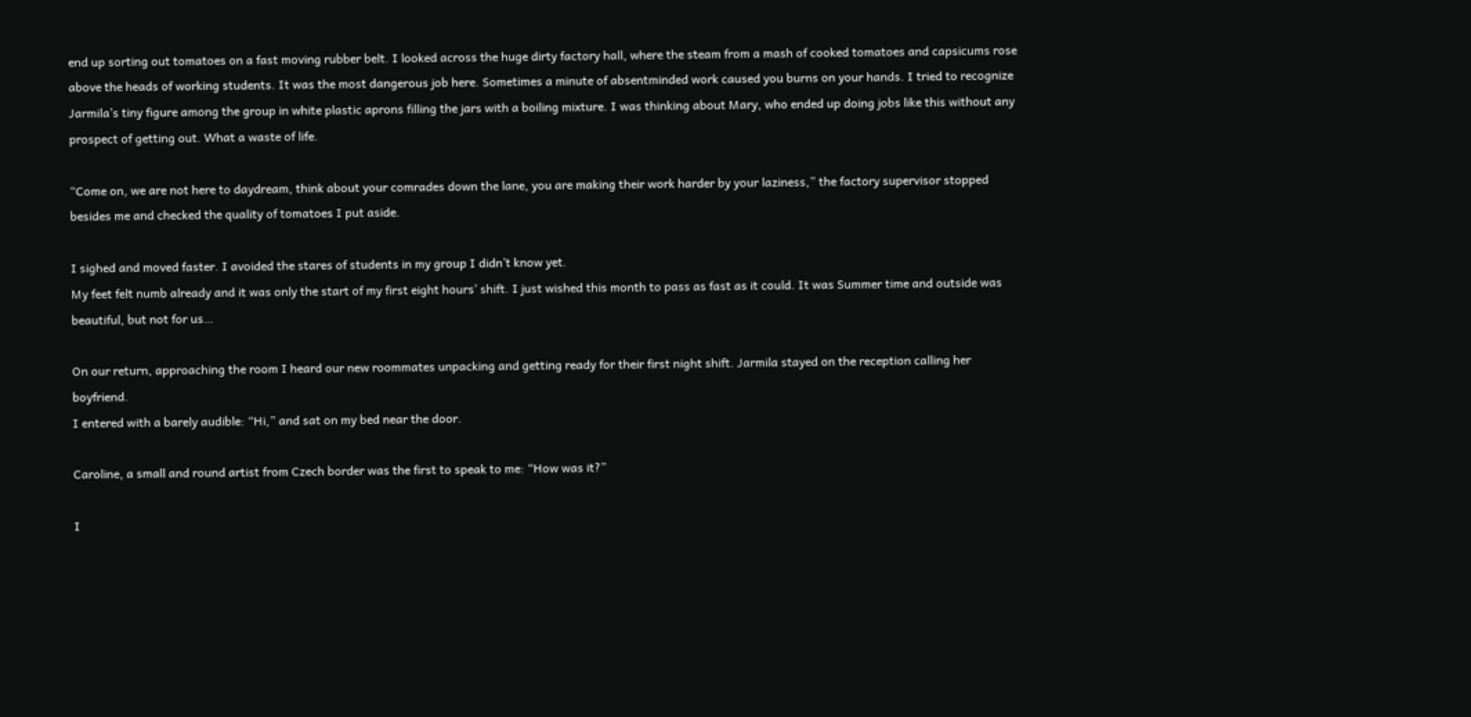end up sorting out tomatoes on a fast moving rubber belt. I looked across the huge dirty factory hall, where the steam from a mash of cooked tomatoes and capsicums rose above the heads of working students. It was the most dangerous job here. Sometimes a minute of absentminded work caused you burns on your hands. I tried to recognize Jarmila’s tiny figure among the group in white plastic aprons filling the jars with a boiling mixture. I was thinking about Mary, who ended up doing jobs like this without any prospect of getting out. What a waste of life.

“Come on, we are not here to daydream, think about your comrades down the lane, you are making their work harder by your laziness,” the factory supervisor stopped besides me and checked the quality of tomatoes I put aside.

I sighed and moved faster. I avoided the stares of students in my group I didn’t know yet.
My feet felt numb already and it was only the start of my first eight hours’ shift. I just wished this month to pass as fast as it could. It was Summer time and outside was beautiful, but not for us…

On our return, approaching the room I heard our new roommates unpacking and getting ready for their first night shift. Jarmila stayed on the reception calling her boyfriend.
I entered with a barely audible: “Hi,” and sat on my bed near the door.

Caroline, a small and round artist from Czech border was the first to speak to me: “How was it?”

I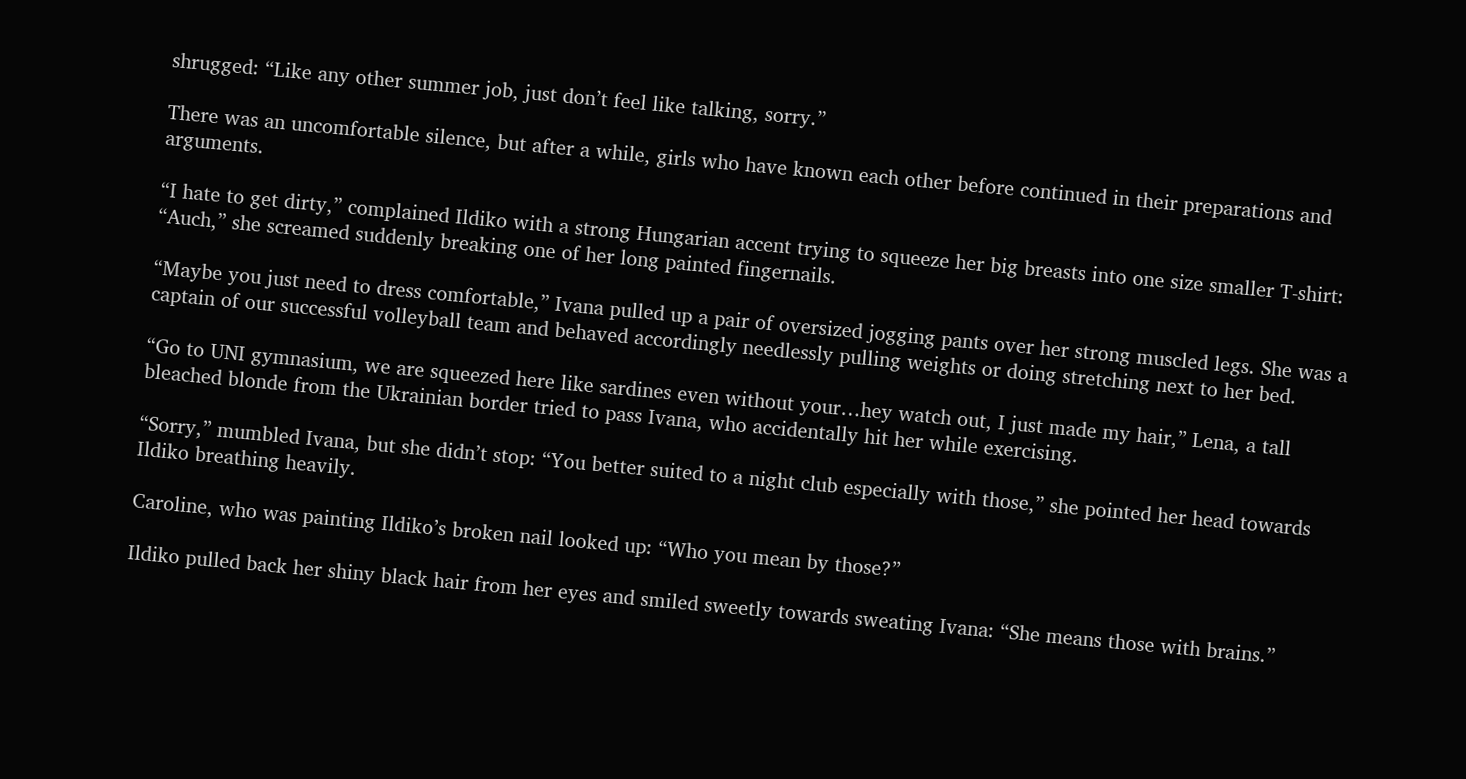shrugged: “Like any other summer job, just don’t feel like talking, sorry.”

There was an uncomfortable silence, but after a while, girls who have known each other before continued in their preparations and arguments.

“I hate to get dirty,” complained Ildiko with a strong Hungarian accent trying to squeeze her big breasts into one size smaller T-shirt: “Auch,” she screamed suddenly breaking one of her long painted fingernails.

“Maybe you just need to dress comfortable,” Ivana pulled up a pair of oversized jogging pants over her strong muscled legs. She was a captain of our successful volleyball team and behaved accordingly needlessly pulling weights or doing stretching next to her bed.

“Go to UNI gymnasium, we are squeezed here like sardines even without your…hey watch out, I just made my hair,” Lena, a tall bleached blonde from the Ukrainian border tried to pass Ivana, who accidentally hit her while exercising.

“Sorry,” mumbled Ivana, but she didn’t stop: “You better suited to a night club especially with those,” she pointed her head towards Ildiko breathing heavily.

Caroline, who was painting Ildiko’s broken nail looked up: “Who you mean by those?”

Ildiko pulled back her shiny black hair from her eyes and smiled sweetly towards sweating Ivana: “She means those with brains.”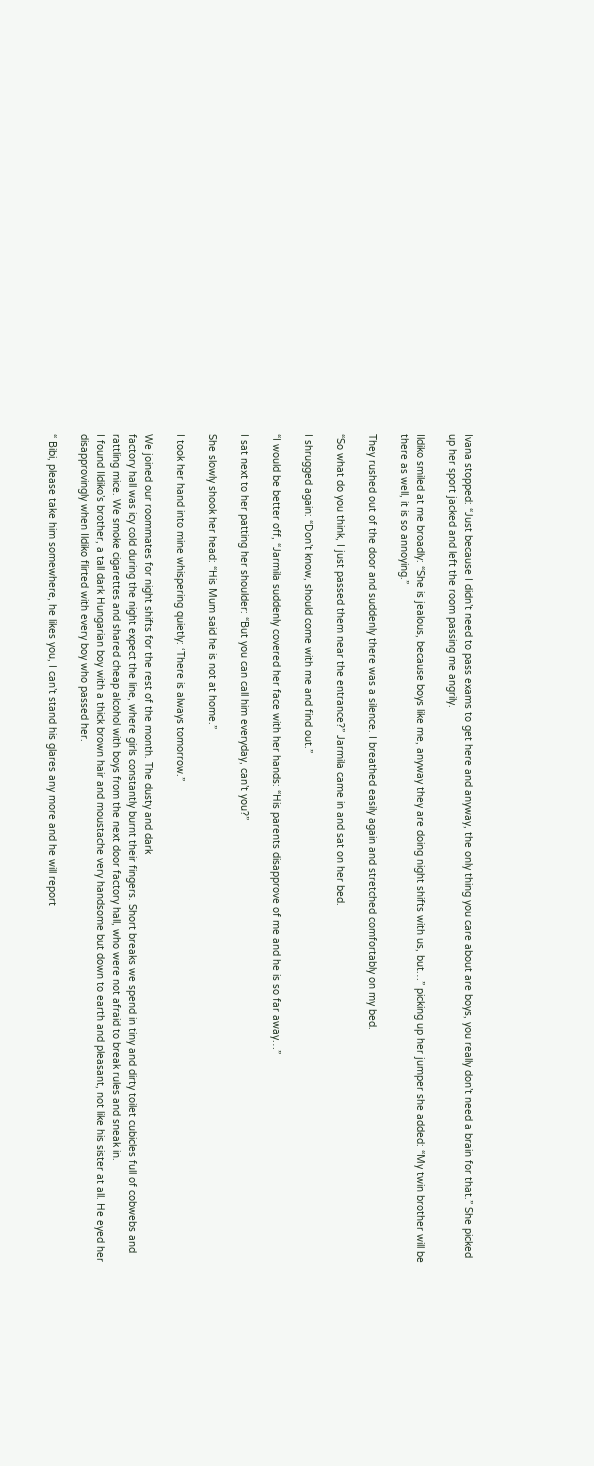Ivana stopped: “Just because I didn’t need to pass exams to get here and anyway, the only thing you care about are boys, you really don’t need a brain for that.” She picked up her sport jacked and left the room passing me angrily.

Ildiko smiled at me broadly: “She is jealous, because boys like me, anyway they are doing night shifts with us, but…” picking up her jumper she added: “My twin brother will be there as well, it is so annoying.”

They rushed out of the door and suddenly there was a silence. I breathed easily again and stretched comfortably on my bed.

“So what do you think, I just passed them near the entrance?” Jarmila came in and sat on her bed.

I shrugged again: “Don’t know, should come with me and find out.”

“I would be better off, “Jarmila suddenly covered her face with her hands: “His parents disapprove of me and he is so far away…”

I sat next to her patting her shoulder: “But you can call him everyday, can’t you?”

She slowly shook her head: “His Mum said he is not at home.”

I took her hand into mine whispering quietly: ‘There is always tomorrow.”

We joined our roommates for night shifts for the rest of the month. The dusty and dark
factory hall was icy cold during the night expect the line, where girls constantly burnt their fingers. Short breaks we spend in tiny and dirty toilet cubicles full of cobwebs and rattling mice. We smoke cigarettes and shared cheap alcohol with boys from the next door factory hall, who were not afraid to break rules and sneak in.
I found Ildiko’s brother, a tall dark Hungarian boy with a thick brown hair and moustache very handsome but down to earth and pleasant, not like his sister at all. He eyed her disapprovingly when Ildiko flirted with every boy who passed her.

“ Bibi, please take him somewhere, he likes you, I can’t stand his glares any more and he will report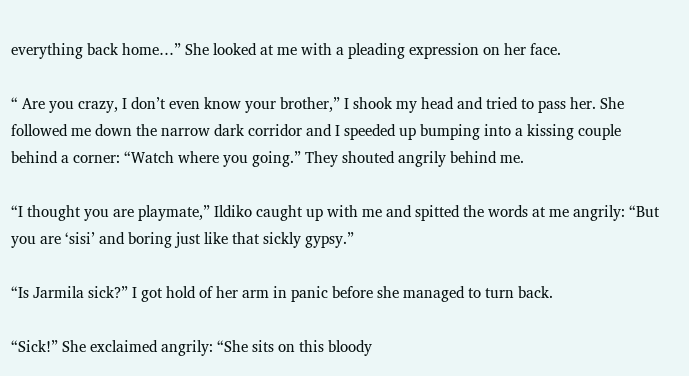everything back home…” She looked at me with a pleading expression on her face.

“ Are you crazy, I don’t even know your brother,” I shook my head and tried to pass her. She followed me down the narrow dark corridor and I speeded up bumping into a kissing couple behind a corner: “Watch where you going.” They shouted angrily behind me.

“I thought you are playmate,” Ildiko caught up with me and spitted the words at me angrily: “But you are ‘sisi’ and boring just like that sickly gypsy.”

“Is Jarmila sick?” I got hold of her arm in panic before she managed to turn back.

“Sick!” She exclaimed angrily: “She sits on this bloody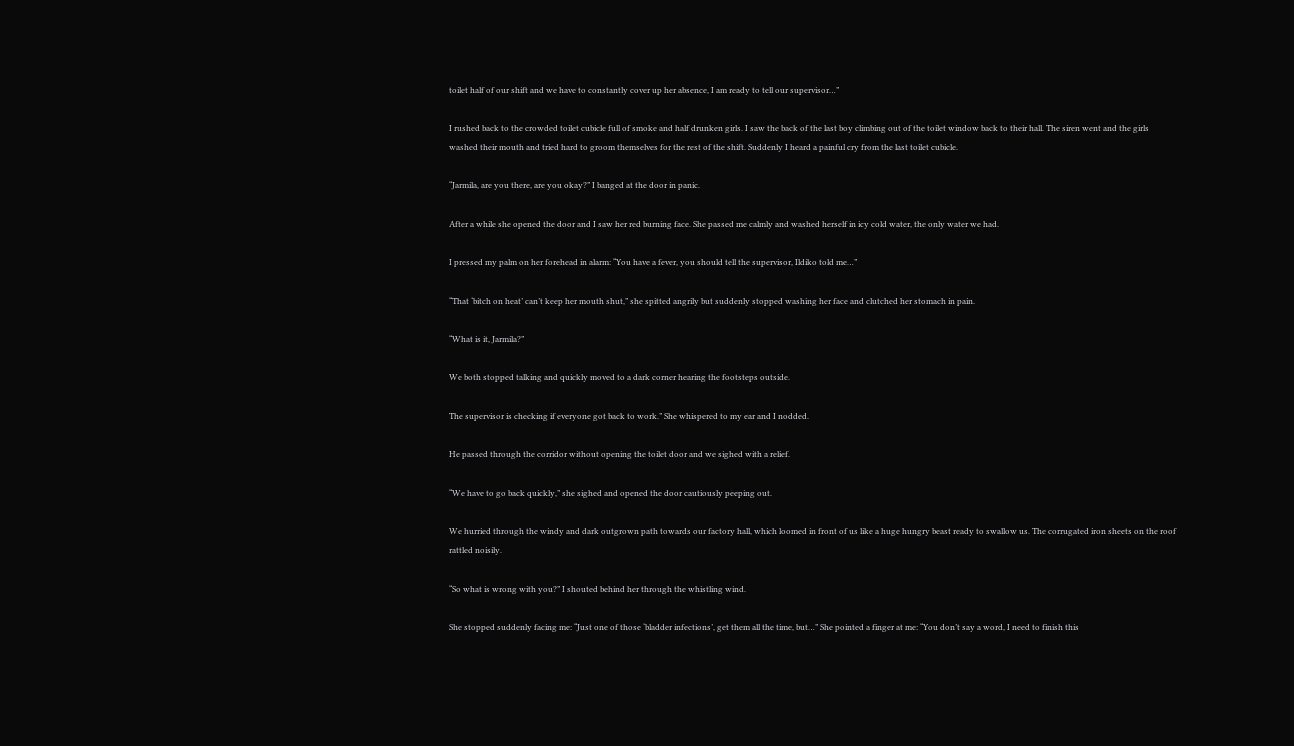toilet half of our shift and we have to constantly cover up her absence, I am ready to tell our supervisor…”

I rushed back to the crowded toilet cubicle full of smoke and half drunken girls. I saw the back of the last boy climbing out of the toilet window back to their hall. The siren went and the girls washed their mouth and tried hard to groom themselves for the rest of the shift. Suddenly I heard a painful cry from the last toilet cubicle.

“Jarmila, are you there, are you okay?” I banged at the door in panic.

After a while she opened the door and I saw her red burning face. She passed me calmly and washed herself in icy cold water, the only water we had.

I pressed my palm on her forehead in alarm: “You have a fever, you should tell the supervisor, Ildiko told me…”

“That ‘bitch on heat’ can’t keep her mouth shut,” she spitted angrily but suddenly stopped washing her face and clutched her stomach in pain.

“What is it, Jarmila?”

We both stopped talking and quickly moved to a dark corner hearing the footsteps outside.

The supervisor is checking if everyone got back to work.” She whispered to my ear and I nodded.

He passed through the corridor without opening the toilet door and we sighed with a relief.

“We have to go back quickly,” she sighed and opened the door cautiously peeping out.

We hurried through the windy and dark outgrown path towards our factory hall, which loomed in front of us like a huge hungry beast ready to swallow us. The corrugated iron sheets on the roof rattled noisily.

“So what is wrong with you?” I shouted behind her through the whistling wind.

She stopped suddenly facing me: “Just one of those ‘bladder infections’, get them all the time, but…” She pointed a finger at me: “You don’t say a word, I need to finish this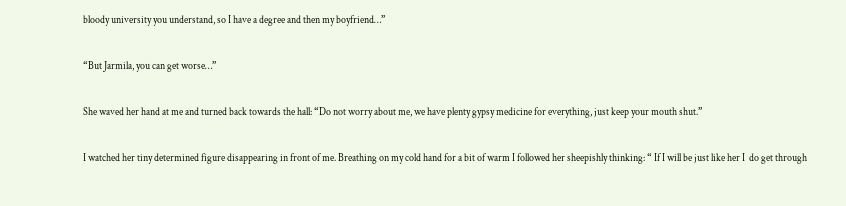bloody university you understand, so I have a degree and then my boyfriend…”

“But Jarmila, you can get worse…”

She waved her hand at me and turned back towards the hall: “Do not worry about me, we have plenty gypsy medicine for everything, just keep your mouth shut.”

I watched her tiny determined figure disappearing in front of me. Breathing on my cold hand for a bit of warm I followed her sheepishly thinking: “ If I will be just like her I  do get through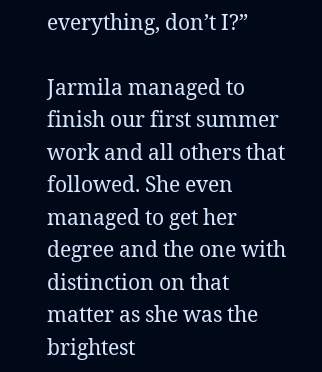everything, don’t I?”

Jarmila managed to finish our first summer work and all others that followed. She even managed to get her degree and the one with distinction on that matter as she was the brightest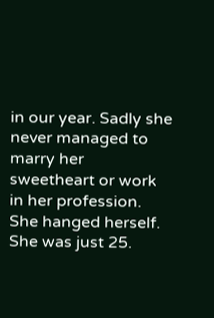in our year. Sadly she never managed to marry her sweetheart or work in her profession. She hanged herself. She was just 25.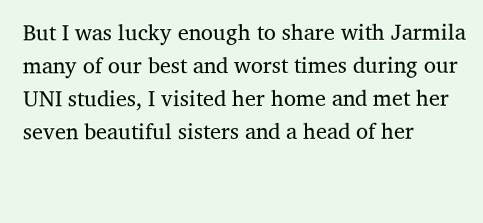But I was lucky enough to share with Jarmila many of our best and worst times during our UNI studies, I visited her home and met her seven beautiful sisters and a head of her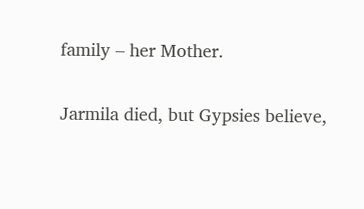family – her Mother.

Jarmila died, but Gypsies believe,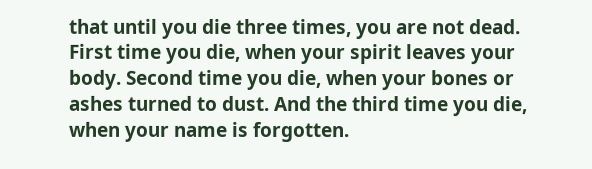that until you die three times, you are not dead. First time you die, when your spirit leaves your body. Second time you die, when your bones or ashes turned to dust. And the third time you die, when your name is forgotten.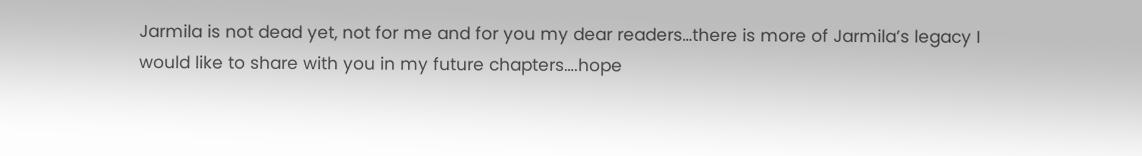Jarmila is not dead yet, not for me and for you my dear readers…there is more of Jarmila’s legacy I would like to share with you in my future chapters….hope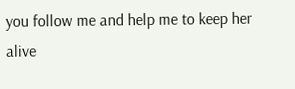you follow me and help me to keep her alive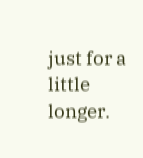just for a little longer.